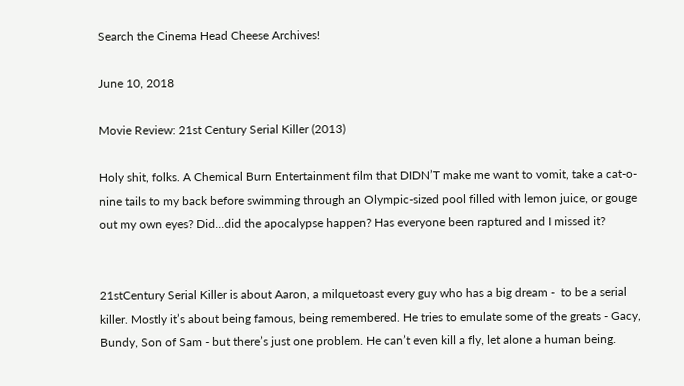Search the Cinema Head Cheese Archives!

June 10, 2018

Movie Review: 21st Century Serial Killer (2013)

Holy shit, folks. A Chemical Burn Entertainment film that DIDN’T make me want to vomit, take a cat-o-nine tails to my back before swimming through an Olympic-sized pool filled with lemon juice, or gouge out my own eyes? Did...did the apocalypse happen? Has everyone been raptured and I missed it?


21stCentury Serial Killer is about Aaron, a milquetoast every guy who has a big dream -  to be a serial killer. Mostly it’s about being famous, being remembered. He tries to emulate some of the greats - Gacy, Bundy, Son of Sam - but there’s just one problem. He can’t even kill a fly, let alone a human being.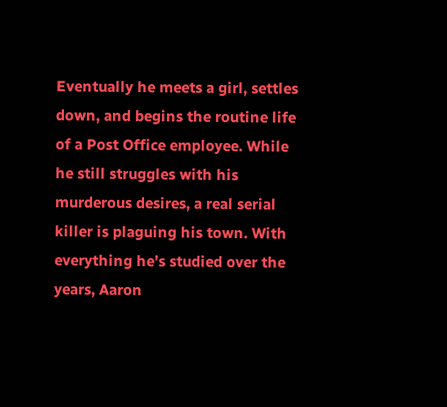Eventually he meets a girl, settles down, and begins the routine life of a Post Office employee. While he still struggles with his murderous desires, a real serial killer is plaguing his town. With everything he’s studied over the years, Aaron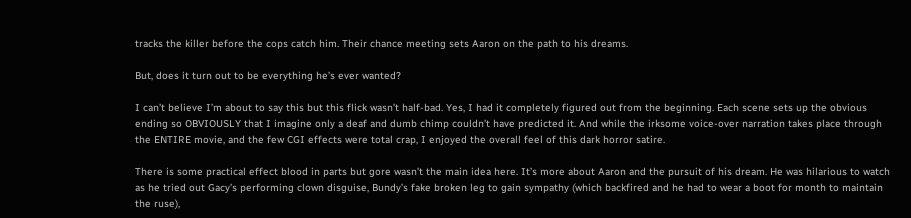tracks the killer before the cops catch him. Their chance meeting sets Aaron on the path to his dreams.

But, does it turn out to be everything he’s ever wanted?

I can’t believe I’m about to say this but this flick wasn’t half-bad. Yes, I had it completely figured out from the beginning. Each scene sets up the obvious ending so OBVIOUSLY that I imagine only a deaf and dumb chimp couldn’t have predicted it. And while the irksome voice-over narration takes place through the ENTIRE movie, and the few CGI effects were total crap, I enjoyed the overall feel of this dark horror satire.

There is some practical effect blood in parts but gore wasn’t the main idea here. It’s more about Aaron and the pursuit of his dream. He was hilarious to watch as he tried out Gacy’s performing clown disguise, Bundy’s fake broken leg to gain sympathy (which backfired and he had to wear a boot for month to maintain the ruse),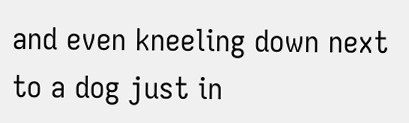and even kneeling down next to a dog just in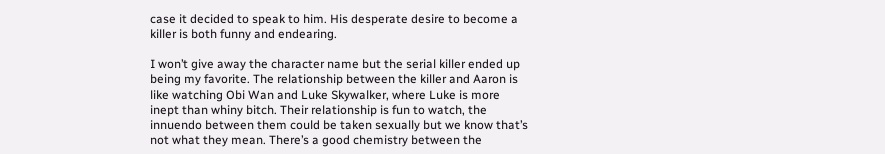case it decided to speak to him. His desperate desire to become a killer is both funny and endearing.

I won’t give away the character name but the serial killer ended up being my favorite. The relationship between the killer and Aaron is like watching Obi Wan and Luke Skywalker, where Luke is more inept than whiny bitch. Their relationship is fun to watch, the innuendo between them could be taken sexually but we know that’s not what they mean. There’s a good chemistry between the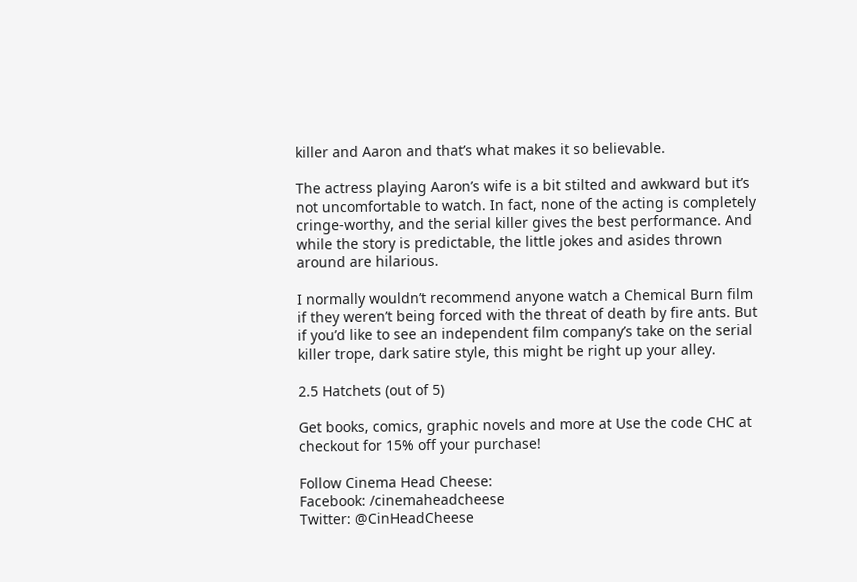killer and Aaron and that’s what makes it so believable.

The actress playing Aaron’s wife is a bit stilted and awkward but it’s not uncomfortable to watch. In fact, none of the acting is completely cringe-worthy, and the serial killer gives the best performance. And while the story is predictable, the little jokes and asides thrown around are hilarious.

I normally wouldn’t recommend anyone watch a Chemical Burn film if they weren’t being forced with the threat of death by fire ants. But if you’d like to see an independent film company’s take on the serial killer trope, dark satire style, this might be right up your alley.

2.5 Hatchets (out of 5)

Get books, comics, graphic novels and more at Use the code CHC at checkout for 15% off your purchase!

Follow Cinema Head Cheese:
Facebook: /cinemaheadcheese
Twitter: @CinHeadCheese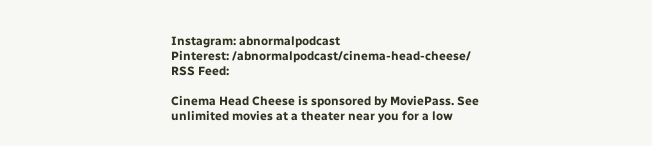Instagram: abnormalpodcast
Pinterest: /abnormalpodcast/cinema-head-cheese/
RSS Feed:

Cinema Head Cheese is sponsored by MoviePass. See unlimited movies at a theater near you for a low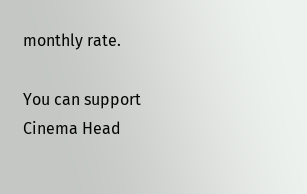monthly rate.

You can support Cinema Head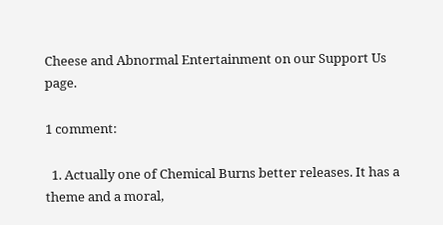Cheese and Abnormal Entertainment on our Support Us page.

1 comment:

  1. Actually one of Chemical Burns better releases. It has a theme and a moral,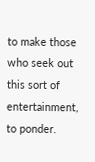to make those who seek out this sort of entertainment, to ponder.